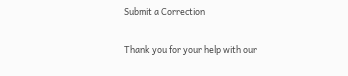Submit a Correction

Thank you for your help with our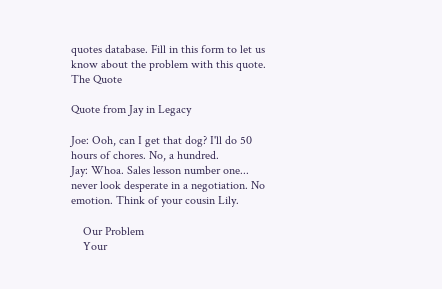quotes database. Fill in this form to let us know about the problem with this quote.
The Quote

Quote from Jay in Legacy

Joe: Ooh, can I get that dog? I'll do 50 hours of chores. No, a hundred.
Jay: Whoa. Sales lesson number one... never look desperate in a negotiation. No emotion. Think of your cousin Lily.

    Our Problem
    Your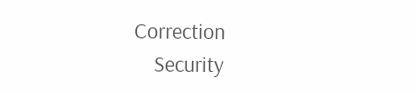Correction
    Security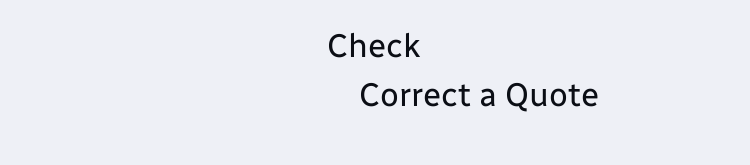Check
    Correct a Quote